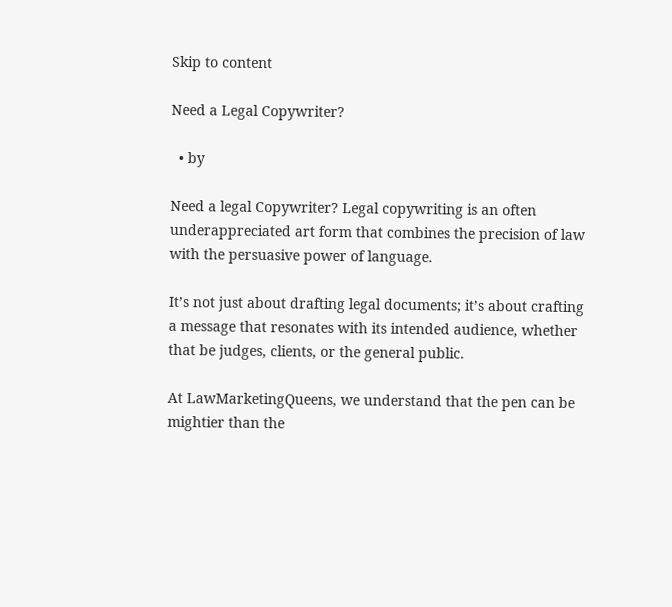Skip to content

Need a Legal Copywriter?

  • by

Need a legal Copywriter? Legal copywriting is an often underappreciated art form that combines the precision of law with the persuasive power of language.

It’s not just about drafting legal documents; it’s about crafting a message that resonates with its intended audience, whether that be judges, clients, or the general public.

At LawMarketingQueens, we understand that the pen can be mightier than the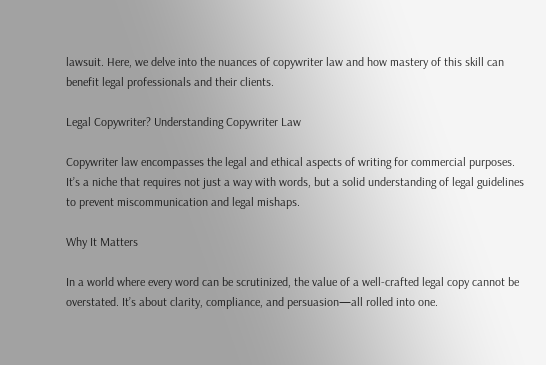lawsuit. Here, we delve into the nuances of copywriter law and how mastery of this skill can benefit legal professionals and their clients.

Legal Copywriter? Understanding Copywriter Law

Copywriter law encompasses the legal and ethical aspects of writing for commercial purposes. It’s a niche that requires not just a way with words, but a solid understanding of legal guidelines to prevent miscommunication and legal mishaps.

Why It Matters

In a world where every word can be scrutinized, the value of a well-crafted legal copy cannot be overstated. It’s about clarity, compliance, and persuasion—all rolled into one.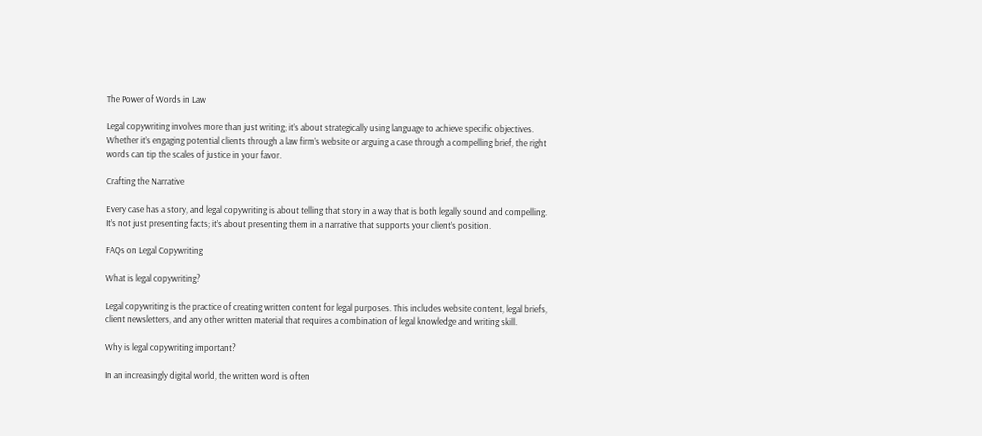The Power of Words in Law

Legal copywriting involves more than just writing; it’s about strategically using language to achieve specific objectives. Whether it’s engaging potential clients through a law firm’s website or arguing a case through a compelling brief, the right words can tip the scales of justice in your favor.

Crafting the Narrative

Every case has a story, and legal copywriting is about telling that story in a way that is both legally sound and compelling. It’s not just presenting facts; it’s about presenting them in a narrative that supports your client’s position.

FAQs on Legal Copywriting

What is legal copywriting?

Legal copywriting is the practice of creating written content for legal purposes. This includes website content, legal briefs, client newsletters, and any other written material that requires a combination of legal knowledge and writing skill.

Why is legal copywriting important?

In an increasingly digital world, the written word is often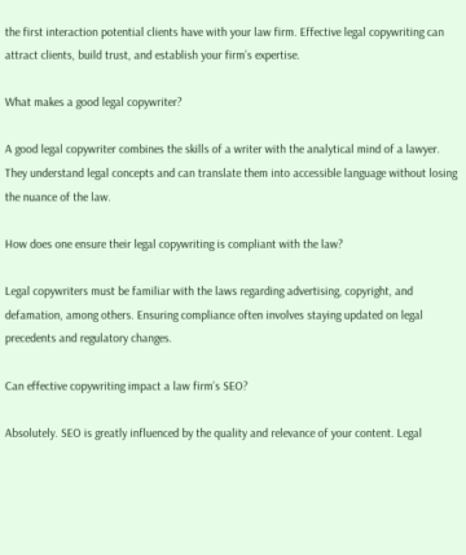the first interaction potential clients have with your law firm. Effective legal copywriting can attract clients, build trust, and establish your firm’s expertise.

What makes a good legal copywriter?

A good legal copywriter combines the skills of a writer with the analytical mind of a lawyer. They understand legal concepts and can translate them into accessible language without losing the nuance of the law.

How does one ensure their legal copywriting is compliant with the law?

Legal copywriters must be familiar with the laws regarding advertising, copyright, and defamation, among others. Ensuring compliance often involves staying updated on legal precedents and regulatory changes.

Can effective copywriting impact a law firm’s SEO?

Absolutely. SEO is greatly influenced by the quality and relevance of your content. Legal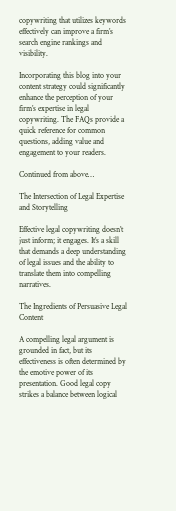copywriting that utilizes keywords effectively can improve a firm’s search engine rankings and visibility.

Incorporating this blog into your content strategy could significantly enhance the perception of your firm’s expertise in legal copywriting. The FAQs provide a quick reference for common questions, adding value and engagement to your readers.

Continued from above…

The Intersection of Legal Expertise and Storytelling

Effective legal copywriting doesn’t just inform; it engages. It’s a skill that demands a deep understanding of legal issues and the ability to translate them into compelling narratives.

The Ingredients of Persuasive Legal Content

A compelling legal argument is grounded in fact, but its effectiveness is often determined by the emotive power of its presentation. Good legal copy strikes a balance between logical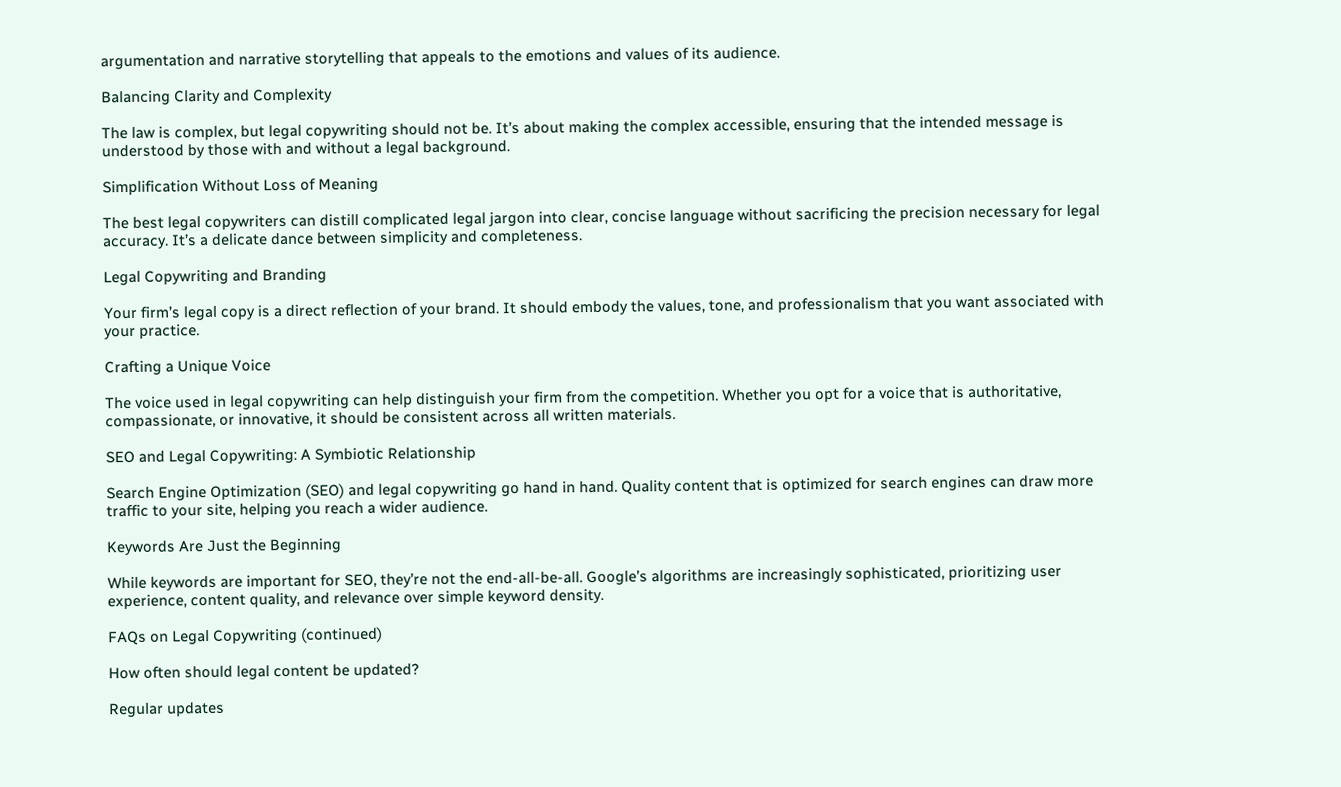argumentation and narrative storytelling that appeals to the emotions and values of its audience.

Balancing Clarity and Complexity

The law is complex, but legal copywriting should not be. It’s about making the complex accessible, ensuring that the intended message is understood by those with and without a legal background.

Simplification Without Loss of Meaning

The best legal copywriters can distill complicated legal jargon into clear, concise language without sacrificing the precision necessary for legal accuracy. It’s a delicate dance between simplicity and completeness.

Legal Copywriting and Branding

Your firm’s legal copy is a direct reflection of your brand. It should embody the values, tone, and professionalism that you want associated with your practice.

Crafting a Unique Voice

The voice used in legal copywriting can help distinguish your firm from the competition. Whether you opt for a voice that is authoritative, compassionate, or innovative, it should be consistent across all written materials.

SEO and Legal Copywriting: A Symbiotic Relationship

Search Engine Optimization (SEO) and legal copywriting go hand in hand. Quality content that is optimized for search engines can draw more traffic to your site, helping you reach a wider audience.

Keywords Are Just the Beginning

While keywords are important for SEO, they’re not the end-all-be-all. Google’s algorithms are increasingly sophisticated, prioritizing user experience, content quality, and relevance over simple keyword density.

FAQs on Legal Copywriting (continued)

How often should legal content be updated?

Regular updates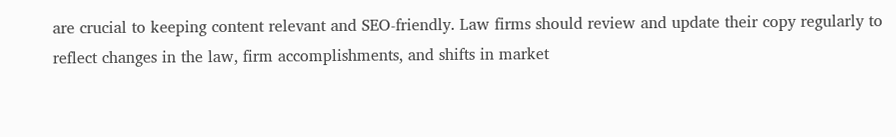are crucial to keeping content relevant and SEO-friendly. Law firms should review and update their copy regularly to reflect changes in the law, firm accomplishments, and shifts in market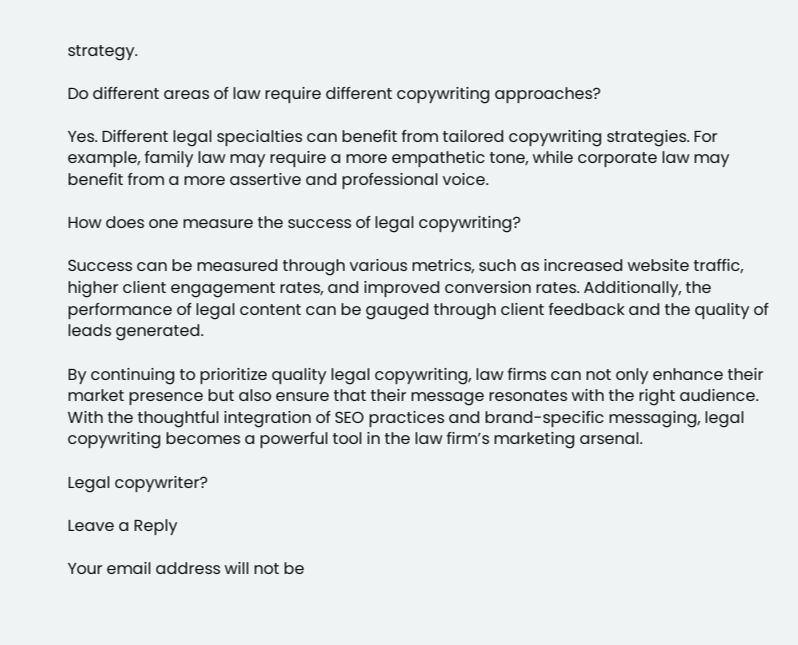strategy.

Do different areas of law require different copywriting approaches?

Yes. Different legal specialties can benefit from tailored copywriting strategies. For example, family law may require a more empathetic tone, while corporate law may benefit from a more assertive and professional voice.

How does one measure the success of legal copywriting?

Success can be measured through various metrics, such as increased website traffic, higher client engagement rates, and improved conversion rates. Additionally, the performance of legal content can be gauged through client feedback and the quality of leads generated.

By continuing to prioritize quality legal copywriting, law firms can not only enhance their market presence but also ensure that their message resonates with the right audience. With the thoughtful integration of SEO practices and brand-specific messaging, legal copywriting becomes a powerful tool in the law firm’s marketing arsenal.

Legal copywriter?

Leave a Reply

Your email address will not be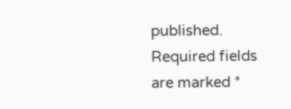published. Required fields are marked *